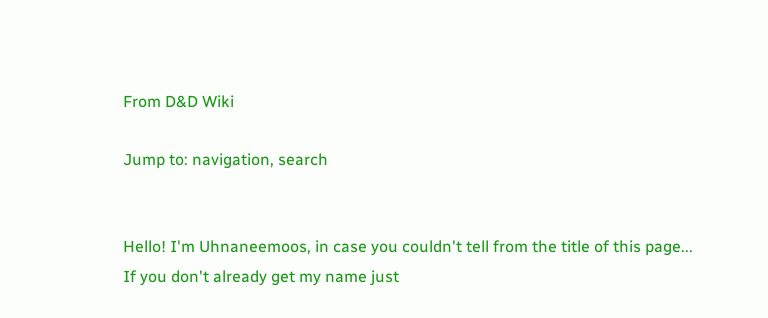From D&D Wiki

Jump to: navigation, search


Hello! I'm Uhnaneemoos, in case you couldn't tell from the title of this page... If you don't already get my name just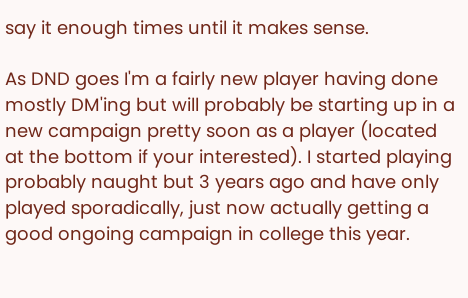say it enough times until it makes sense.

As DND goes I'm a fairly new player having done mostly DM'ing but will probably be starting up in a new campaign pretty soon as a player (located at the bottom if your interested). I started playing probably naught but 3 years ago and have only played sporadically, just now actually getting a good ongoing campaign in college this year.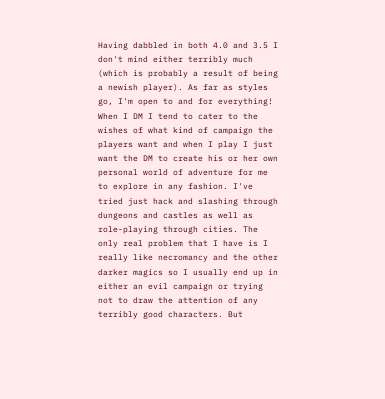Having dabbled in both 4.0 and 3.5 I don't mind either terribly much (which is probably a result of being a newish player). As far as styles go, I'm open to and for everything! When I DM I tend to cater to the wishes of what kind of campaign the players want and when I play I just want the DM to create his or her own personal world of adventure for me to explore in any fashion. I've tried just hack and slashing through dungeons and castles as well as role-playing through cities. The only real problem that I have is I really like necromancy and the other darker magics so I usually end up in either an evil campaign or trying not to draw the attention of any terribly good characters. But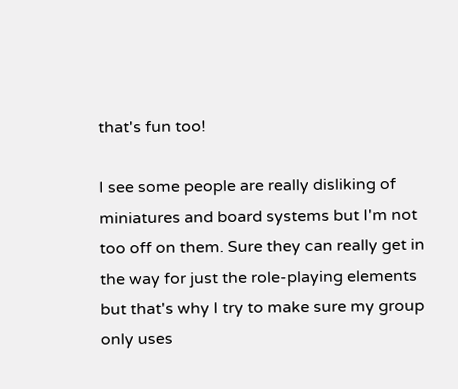that's fun too!

I see some people are really disliking of miniatures and board systems but I'm not too off on them. Sure they can really get in the way for just the role-playing elements but that's why I try to make sure my group only uses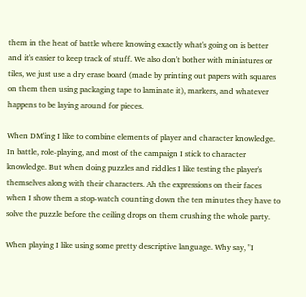them in the heat of battle where knowing exactly what's going on is better and it's easier to keep track of stuff. We also don't bother with miniatures or tiles, we just use a dry erase board (made by printing out papers with squares on them then using packaging tape to laminate it), markers, and whatever happens to be laying around for pieces.

When DM'ing I like to combine elements of player and character knowledge. In battle, role-playing, and most of the campaign I stick to character knowledge. But when doing puzzles and riddles I like testing the player's themselves along with their characters. Ah the expressions on their faces when I show them a stop-watch counting down the ten minutes they have to solve the puzzle before the ceiling drops on them crushing the whole party.

When playing I like using some pretty descriptive language. Why say, "I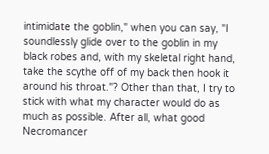intimidate the goblin," when you can say, "I soundlessly glide over to the goblin in my black robes and, with my skeletal right hand, take the scythe off of my back then hook it around his throat."? Other than that, I try to stick with what my character would do as much as possible. After all, what good Necromancer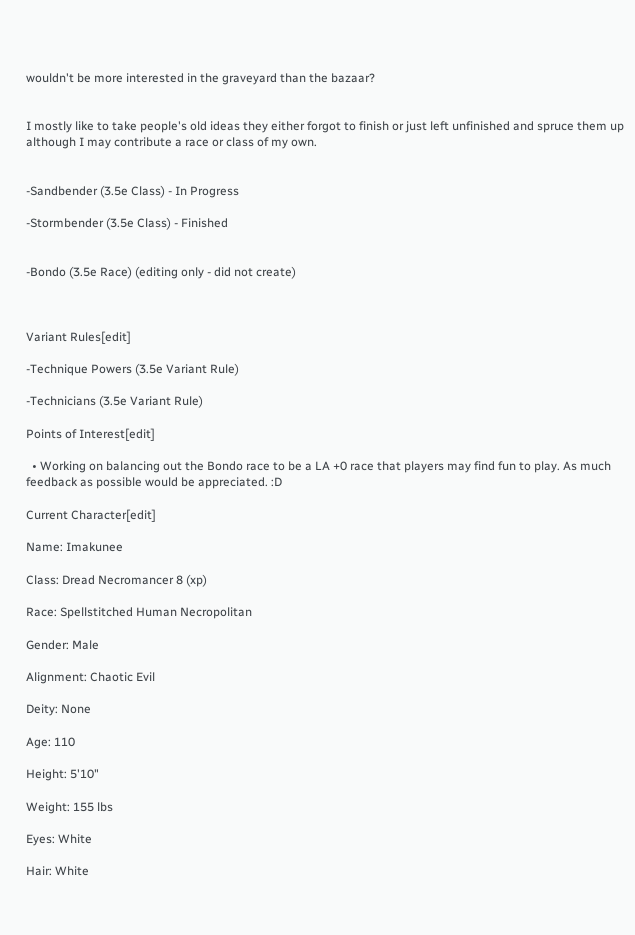wouldn't be more interested in the graveyard than the bazaar?


I mostly like to take people's old ideas they either forgot to finish or just left unfinished and spruce them up although I may contribute a race or class of my own.


-Sandbender (3.5e Class) - In Progress

-Stormbender (3.5e Class) - Finished


-Bondo (3.5e Race) (editing only - did not create)



Variant Rules[edit]

-Technique Powers (3.5e Variant Rule)

-Technicians (3.5e Variant Rule)

Points of Interest[edit]

  • Working on balancing out the Bondo race to be a LA +0 race that players may find fun to play. As much feedback as possible would be appreciated. :D

Current Character[edit]

Name: Imakunee

Class: Dread Necromancer 8 (xp)

Race: Spellstitched Human Necropolitan

Gender: Male

Alignment: Chaotic Evil

Deity: None

Age: 110

Height: 5'10"

Weight: 155 lbs

Eyes: White

Hair: White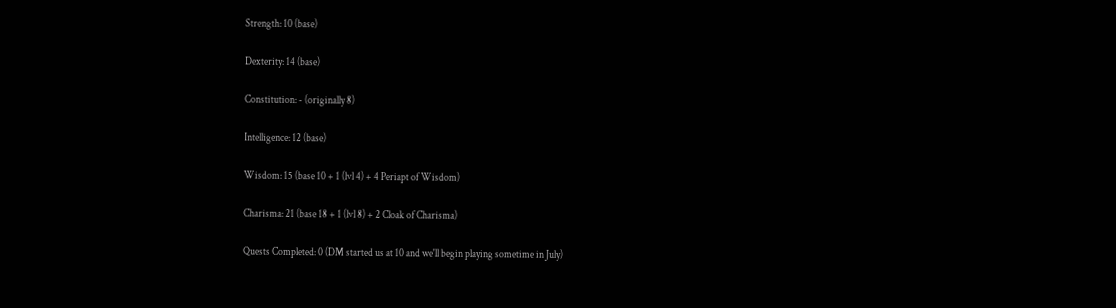Strength: 10 (base)

Dexterity: 14 (base)

Constitution: - (originally 8)

Intelligence: 12 (base)

Wisdom: 15 (base 10 + 1 (lvl 4) + 4 Periapt of Wisdom)

Charisma: 21 (base 18 + 1 (lvl 8) + 2 Cloak of Charisma)

Quests Completed: 0 (DM started us at 10 and we'll begin playing sometime in July)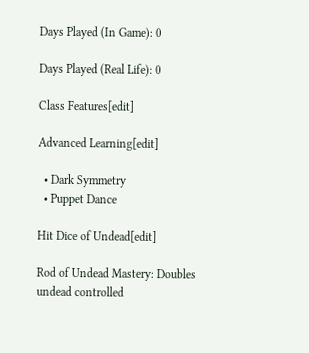Days Played (In Game): 0

Days Played (Real Life): 0

Class Features[edit]

Advanced Learning[edit]

  • Dark Symmetry
  • Puppet Dance

Hit Dice of Undead[edit]

Rod of Undead Mastery: Doubles undead controlled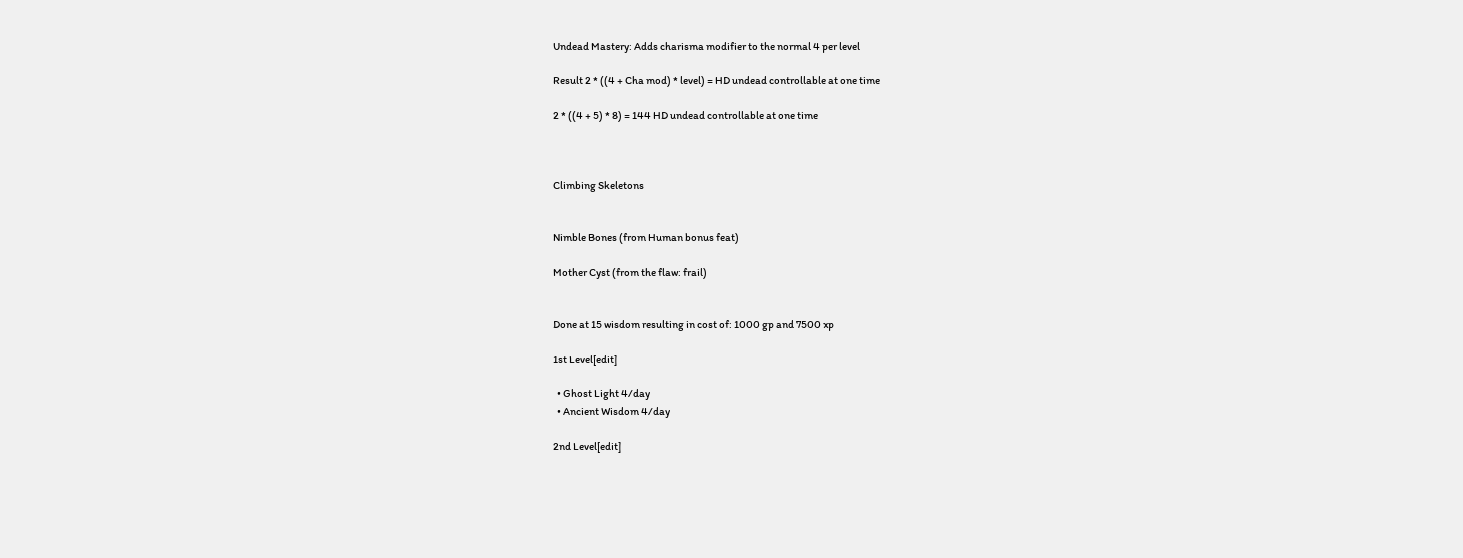Undead Mastery: Adds charisma modifier to the normal 4 per level

Result 2 * ((4 + Cha mod) * level) = HD undead controllable at one time

2 * ((4 + 5) * 8) = 144 HD undead controllable at one time



Climbing Skeletons


Nimble Bones (from Human bonus feat)

Mother Cyst (from the flaw: frail)


Done at 15 wisdom resulting in cost of: 1000 gp and 7500 xp

1st Level[edit]

  • Ghost Light 4/day
  • Ancient Wisdom 4/day

2nd Level[edit]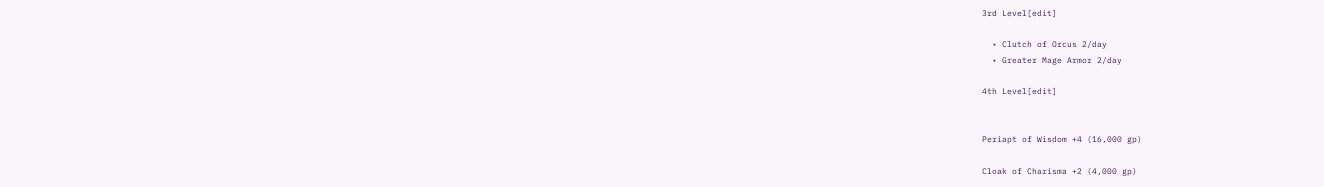3rd Level[edit]

  • Clutch of Orcus 2/day
  • Greater Mage Armor 2/day

4th Level[edit]


Periapt of Wisdom +4 (16,000 gp)

Cloak of Charisma +2 (4,000 gp)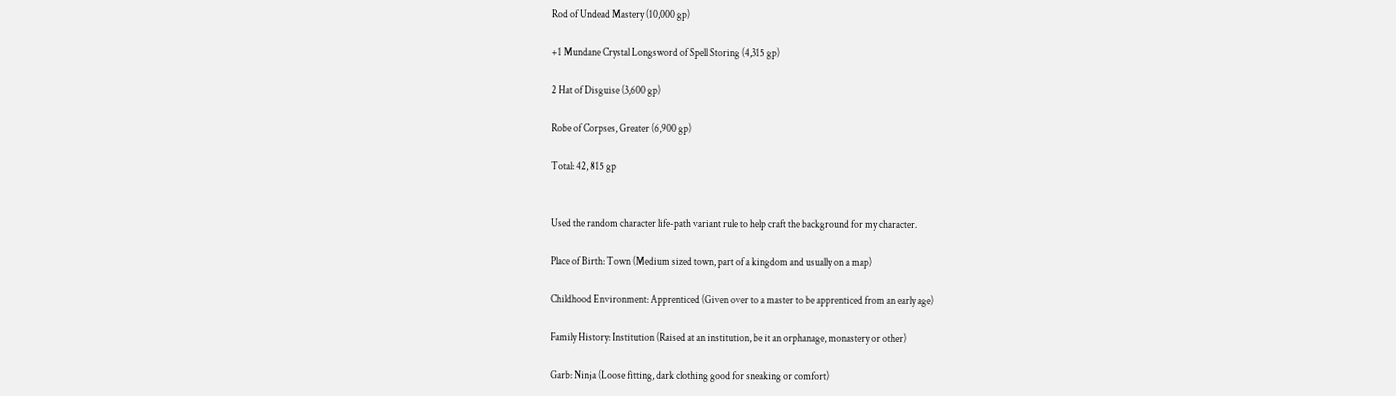Rod of Undead Mastery (10,000 gp)

+1 Mundane Crystal Longsword of Spell Storing (4,315 gp)

2 Hat of Disguise (3,600 gp)

Robe of Corpses, Greater (6,900 gp)

Total: 42, 815 gp


Used the random character life-path variant rule to help craft the background for my character.

Place of Birth: Town (Medium sized town, part of a kingdom and usually on a map)

Childhood Environment: Apprenticed (Given over to a master to be apprenticed from an early age)

Family History: Institution (Raised at an institution, be it an orphanage, monastery or other)

Garb: Ninja (Loose fitting, dark clothing good for sneaking or comfort)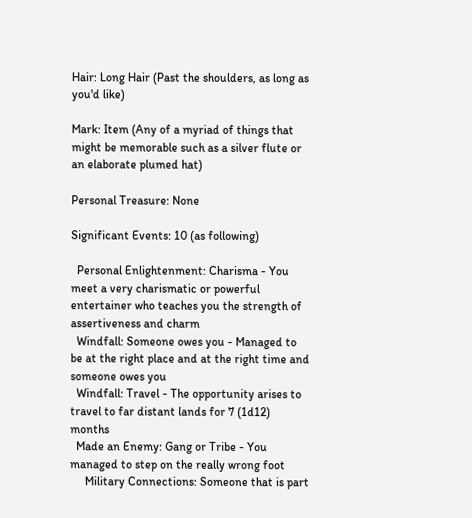Hair: Long Hair (Past the shoulders, as long as you'd like)

Mark: Item (Any of a myriad of things that might be memorable such as a silver flute or an elaborate plumed hat)

Personal Treasure: None

Significant Events: 10 (as following)

  Personal Enlightenment: Charisma - You meet a very charismatic or powerful entertainer who teaches you the strength of assertiveness and charm
  Windfall: Someone owes you - Managed to be at the right place and at the right time and someone owes you
  Windfall: Travel - The opportunity arises to travel to far distant lands for 7 (1d12) months
  Made an Enemy: Gang or Tribe - You managed to step on the really wrong foot
     Military Connections: Someone that is part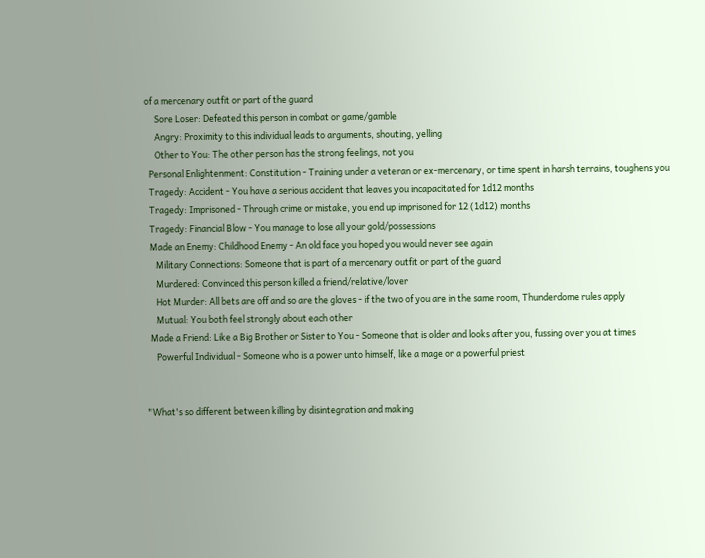of a mercenary outfit or part of the guard
     Sore Loser: Defeated this person in combat or game/gamble
     Angry: Proximity to this individual leads to arguments, shouting, yelling
     Other to You: The other person has the strong feelings, not you
  Personal Enlightenment: Constitution - Training under a veteran or ex-mercenary, or time spent in harsh terrains, toughens you
  Tragedy: Accident - You have a serious accident that leaves you incapacitated for 1d12 months
  Tragedy: Imprisoned - Through crime or mistake, you end up imprisoned for 12 (1d12) months
  Tragedy: Financial Blow - You manage to lose all your gold/possessions
  Made an Enemy: Childhood Enemy - An old face you hoped you would never see again
     Military Connections: Someone that is part of a mercenary outfit or part of the guard
     Murdered: Convinced this person killed a friend/relative/lover
     Hot Murder: All bets are off and so are the gloves - if the two of you are in the same room, Thunderdome rules apply
     Mutual: You both feel strongly about each other
  Made a Friend: Like a Big Brother or Sister to You - Someone that is older and looks after you, fussing over you at times
     Powerful Individual - Someone who is a power unto himself, like a mage or a powerful priest


"What's so different between killing by disintegration and making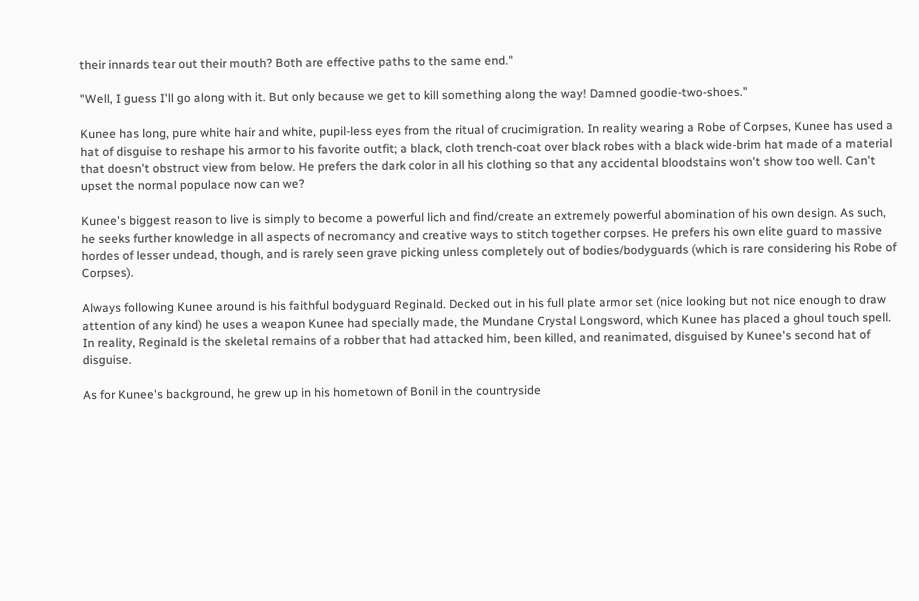their innards tear out their mouth? Both are effective paths to the same end."

"Well, I guess I'll go along with it. But only because we get to kill something along the way! Damned goodie-two-shoes."

Kunee has long, pure white hair and white, pupil-less eyes from the ritual of crucimigration. In reality wearing a Robe of Corpses, Kunee has used a hat of disguise to reshape his armor to his favorite outfit; a black, cloth trench-coat over black robes with a black wide-brim hat made of a material that doesn't obstruct view from below. He prefers the dark color in all his clothing so that any accidental bloodstains won't show too well. Can't upset the normal populace now can we?

Kunee's biggest reason to live is simply to become a powerful lich and find/create an extremely powerful abomination of his own design. As such, he seeks further knowledge in all aspects of necromancy and creative ways to stitch together corpses. He prefers his own elite guard to massive hordes of lesser undead, though, and is rarely seen grave picking unless completely out of bodies/bodyguards (which is rare considering his Robe of Corpses).

Always following Kunee around is his faithful bodyguard Reginald. Decked out in his full plate armor set (nice looking but not nice enough to draw attention of any kind) he uses a weapon Kunee had specially made, the Mundane Crystal Longsword, which Kunee has placed a ghoul touch spell. In reality, Reginald is the skeletal remains of a robber that had attacked him, been killed, and reanimated, disguised by Kunee's second hat of disguise.

As for Kunee's background, he grew up in his hometown of Bonil in the countryside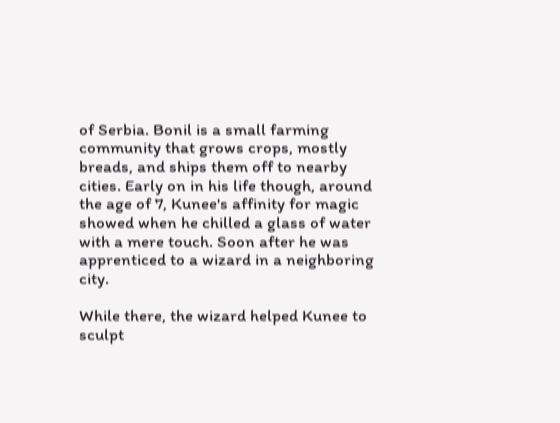of Serbia. Bonil is a small farming community that grows crops, mostly breads, and ships them off to nearby cities. Early on in his life though, around the age of 7, Kunee's affinity for magic showed when he chilled a glass of water with a mere touch. Soon after he was apprenticed to a wizard in a neighboring city.

While there, the wizard helped Kunee to sculpt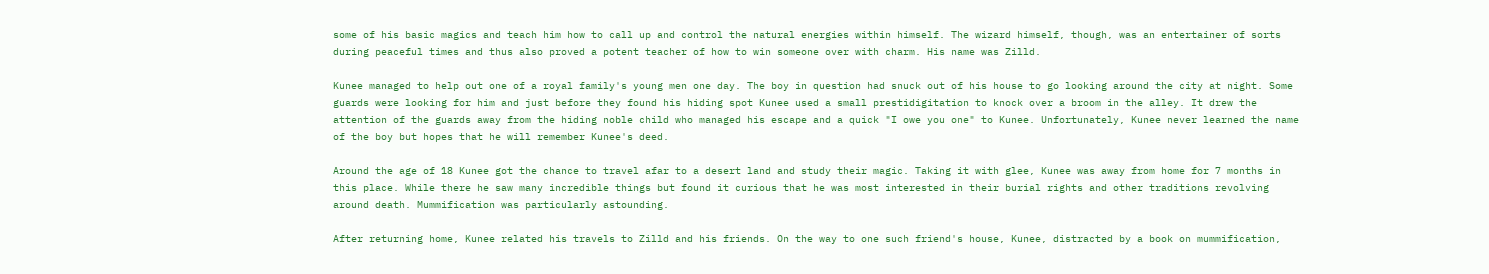some of his basic magics and teach him how to call up and control the natural energies within himself. The wizard himself, though, was an entertainer of sorts during peaceful times and thus also proved a potent teacher of how to win someone over with charm. His name was Zilld.

Kunee managed to help out one of a royal family's young men one day. The boy in question had snuck out of his house to go looking around the city at night. Some guards were looking for him and just before they found his hiding spot Kunee used a small prestidigitation to knock over a broom in the alley. It drew the attention of the guards away from the hiding noble child who managed his escape and a quick "I owe you one" to Kunee. Unfortunately, Kunee never learned the name of the boy but hopes that he will remember Kunee's deed.

Around the age of 18 Kunee got the chance to travel afar to a desert land and study their magic. Taking it with glee, Kunee was away from home for 7 months in this place. While there he saw many incredible things but found it curious that he was most interested in their burial rights and other traditions revolving around death. Mummification was particularly astounding.

After returning home, Kunee related his travels to Zilld and his friends. On the way to one such friend's house, Kunee, distracted by a book on mummification,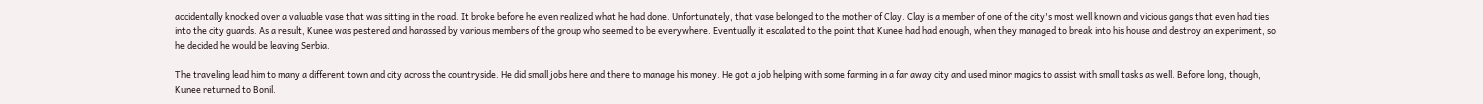accidentally knocked over a valuable vase that was sitting in the road. It broke before he even realized what he had done. Unfortunately, that vase belonged to the mother of Clay. Clay is a member of one of the city's most well known and vicious gangs that even had ties into the city guards. As a result, Kunee was pestered and harassed by various members of the group who seemed to be everywhere. Eventually it escalated to the point that Kunee had had enough, when they managed to break into his house and destroy an experiment, so he decided he would be leaving Serbia.

The traveling lead him to many a different town and city across the countryside. He did small jobs here and there to manage his money. He got a job helping with some farming in a far away city and used minor magics to assist with small tasks as well. Before long, though, Kunee returned to Bonil.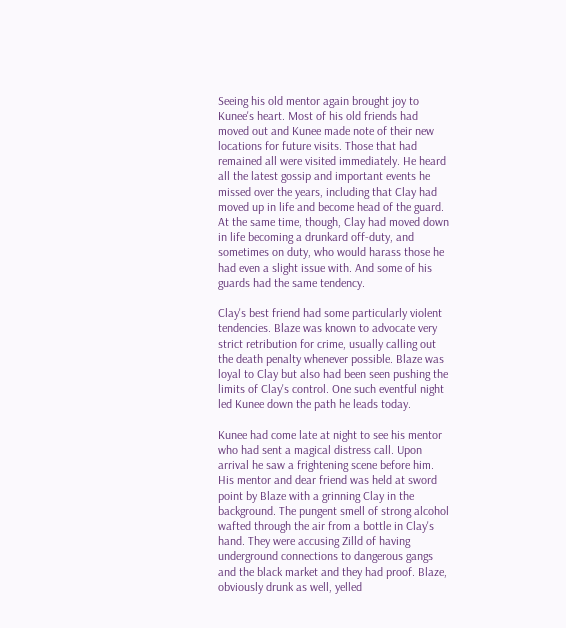Seeing his old mentor again brought joy to Kunee's heart. Most of his old friends had moved out and Kunee made note of their new locations for future visits. Those that had remained all were visited immediately. He heard all the latest gossip and important events he missed over the years, including that Clay had moved up in life and become head of the guard. At the same time, though, Clay had moved down in life becoming a drunkard off-duty, and sometimes on duty, who would harass those he had even a slight issue with. And some of his guards had the same tendency.

Clay's best friend had some particularly violent tendencies. Blaze was known to advocate very strict retribution for crime, usually calling out the death penalty whenever possible. Blaze was loyal to Clay but also had been seen pushing the limits of Clay's control. One such eventful night led Kunee down the path he leads today.

Kunee had come late at night to see his mentor who had sent a magical distress call. Upon arrival he saw a frightening scene before him. His mentor and dear friend was held at sword point by Blaze with a grinning Clay in the background. The pungent smell of strong alcohol wafted through the air from a bottle in Clay's hand. They were accusing Zilld of having underground connections to dangerous gangs and the black market and they had proof. Blaze, obviously drunk as well, yelled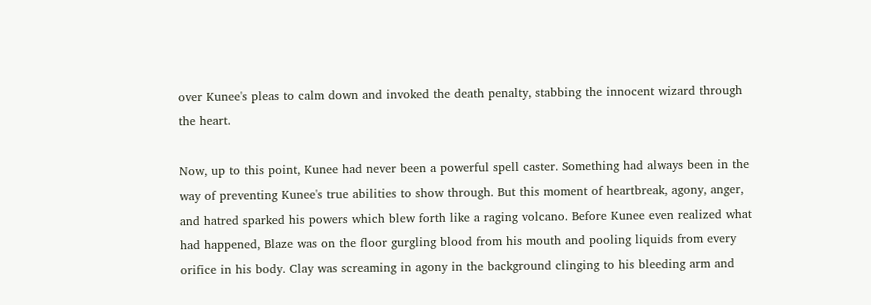over Kunee's pleas to calm down and invoked the death penalty, stabbing the innocent wizard through the heart.

Now, up to this point, Kunee had never been a powerful spell caster. Something had always been in the way of preventing Kunee's true abilities to show through. But this moment of heartbreak, agony, anger, and hatred sparked his powers which blew forth like a raging volcano. Before Kunee even realized what had happened, Blaze was on the floor gurgling blood from his mouth and pooling liquids from every orifice in his body. Clay was screaming in agony in the background clinging to his bleeding arm and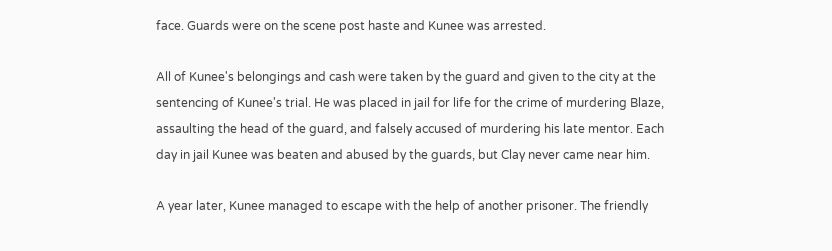face. Guards were on the scene post haste and Kunee was arrested.

All of Kunee's belongings and cash were taken by the guard and given to the city at the sentencing of Kunee's trial. He was placed in jail for life for the crime of murdering Blaze, assaulting the head of the guard, and falsely accused of murdering his late mentor. Each day in jail Kunee was beaten and abused by the guards, but Clay never came near him.

A year later, Kunee managed to escape with the help of another prisoner. The friendly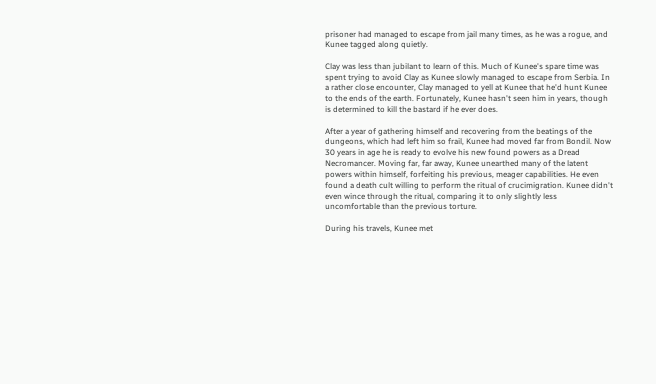prisoner had managed to escape from jail many times, as he was a rogue, and Kunee tagged along quietly.

Clay was less than jubilant to learn of this. Much of Kunee's spare time was spent trying to avoid Clay as Kunee slowly managed to escape from Serbia. In a rather close encounter, Clay managed to yell at Kunee that he'd hunt Kunee to the ends of the earth. Fortunately, Kunee hasn't seen him in years, though is determined to kill the bastard if he ever does.

After a year of gathering himself and recovering from the beatings of the dungeons, which had left him so frail, Kunee had moved far from Bondil. Now 30 years in age he is ready to evolve his new found powers as a Dread Necromancer. Moving far, far away, Kunee unearthed many of the latent powers within himself, forfeiting his previous, meager capabilities. He even found a death cult willing to perform the ritual of crucimigration. Kunee didn't even wince through the ritual, comparing it to only slightly less uncomfortable than the previous torture.

During his travels, Kunee met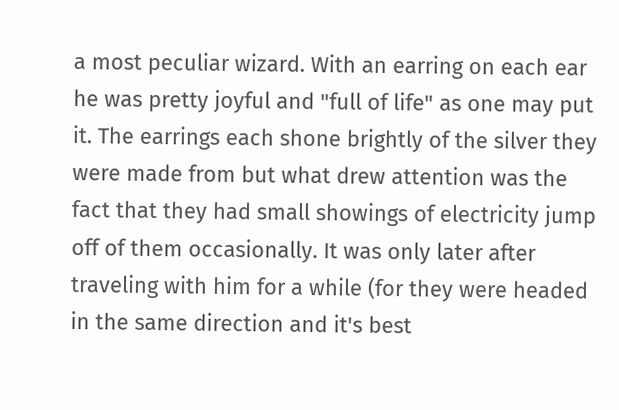a most peculiar wizard. With an earring on each ear he was pretty joyful and "full of life" as one may put it. The earrings each shone brightly of the silver they were made from but what drew attention was the fact that they had small showings of electricity jump off of them occasionally. It was only later after traveling with him for a while (for they were headed in the same direction and it's best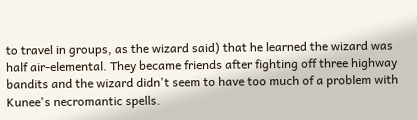to travel in groups, as the wizard said) that he learned the wizard was half air-elemental. They became friends after fighting off three highway bandits and the wizard didn't seem to have too much of a problem with Kunee's necromantic spells.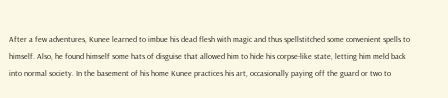After a few adventures, Kunee learned to imbue his dead flesh with magic and thus spellstitched some convenient spells to himself. Also, he found himself some hats of disguise that allowed him to hide his corpse-like state, letting him meld back into normal society. In the basement of his home Kunee practices his art, occasionally paying off the guard or two to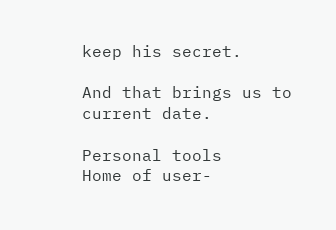keep his secret.

And that brings us to current date.

Personal tools
Home of user-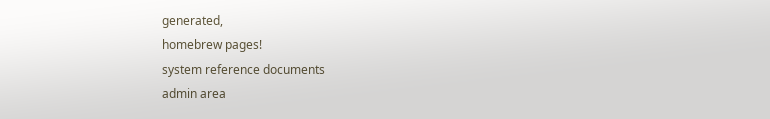generated,
homebrew pages!
system reference documents
admin area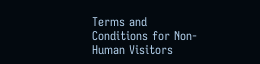Terms and Conditions for Non-Human Visitors